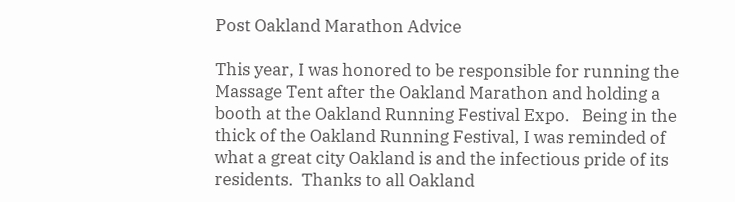Post Oakland Marathon Advice

This year, I was honored to be responsible for running the Massage Tent after the Oakland Marathon and holding a booth at the Oakland Running Festival Expo.   Being in the thick of the Oakland Running Festival, I was reminded of what a great city Oakland is and the infectious pride of its residents.  Thanks to all Oakland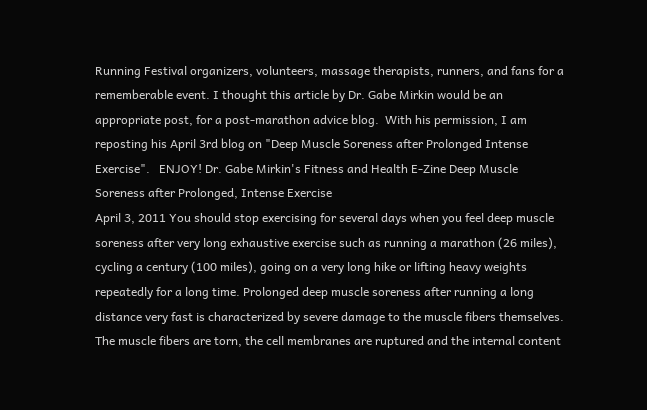Running Festival organizers, volunteers, massage therapists, runners, and fans for a rememberable event. I thought this article by Dr. Gabe Mirkin would be an appropriate post, for a post-marathon advice blog.  With his permission, I am reposting his April 3rd blog on "Deep Muscle Soreness after Prolonged Intense Exercise".   ENJOY! Dr. Gabe Mirkin's Fitness and Health E-Zine Deep Muscle Soreness after Prolonged, Intense Exercise
April 3, 2011 You should stop exercising for several days when you feel deep muscle soreness after very long exhaustive exercise such as running a marathon (26 miles), cycling a century (100 miles), going on a very long hike or lifting heavy weights repeatedly for a long time. Prolonged deep muscle soreness after running a long distance very fast is characterized by severe damage to the muscle fibers themselves. The muscle fibers are torn, the cell membranes are ruptured and the internal content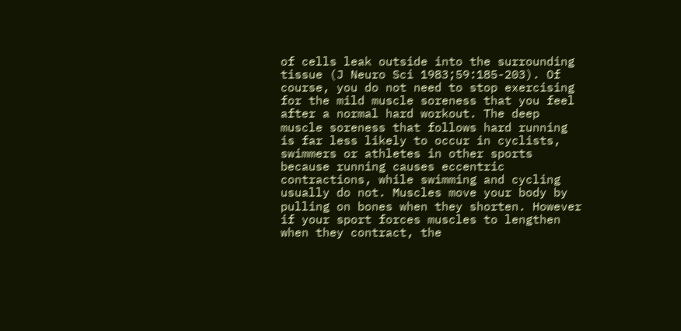of cells leak outside into the surrounding tissue (J Neuro Sci 1983;59:185-203). Of course, you do not need to stop exercising for the mild muscle soreness that you feel after a normal hard workout. The deep muscle soreness that follows hard running is far less likely to occur in cyclists, swimmers or athletes in other sports because running causes eccentric contractions, while swimming and cycling usually do not. Muscles move your body by pulling on bones when they shorten. However if your sport forces muscles to lengthen when they contract, the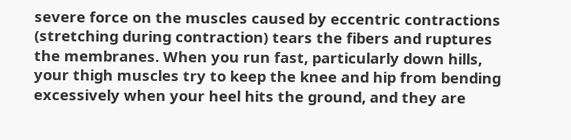severe force on the muscles caused by eccentric contractions (stretching during contraction) tears the fibers and ruptures the membranes. When you run fast, particularly down hills, your thigh muscles try to keep the knee and hip from bending excessively when your heel hits the ground, and they are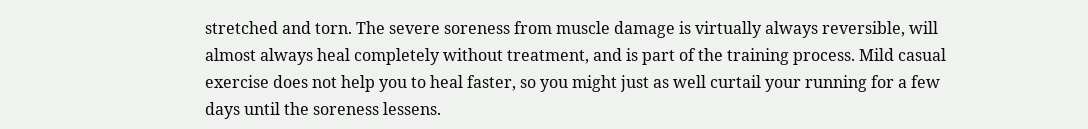stretched and torn. The severe soreness from muscle damage is virtually always reversible, will almost always heal completely without treatment, and is part of the training process. Mild casual exercise does not help you to heal faster, so you might just as well curtail your running for a few days until the soreness lessens.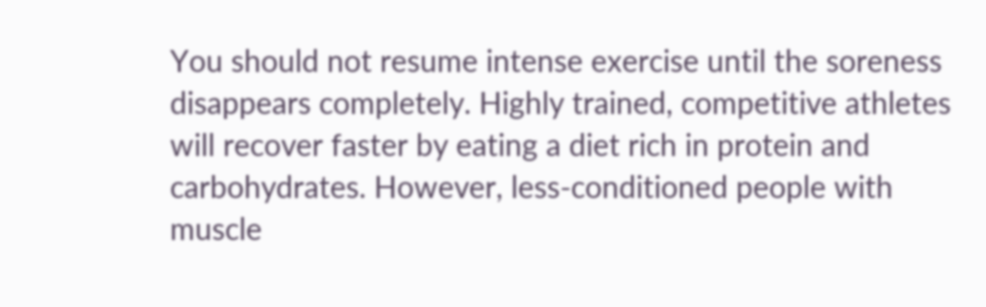You should not resume intense exercise until the soreness disappears completely. Highly trained, competitive athletes will recover faster by eating a diet rich in protein and carbohydrates. However, less-conditioned people with muscle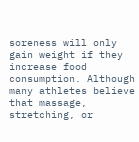soreness will only gain weight if they increase food consumption. Although many athletes believe that massage, stretching, or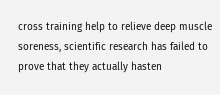cross training help to relieve deep muscle soreness, scientific research has failed to prove that they actually hasten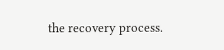the recovery process.